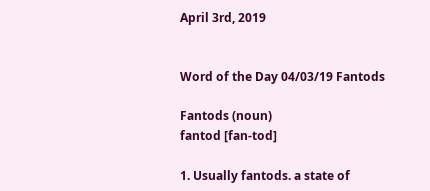April 3rd, 2019


Word of the Day 04/03/19 Fantods

Fantods (noun)
fantod [fan-tod]

1. Usually fantods. a state of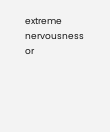extreme nervousness or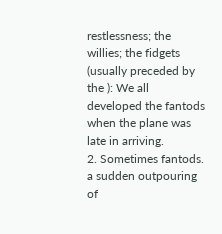restlessness; the willies; the fidgets (usually preceded by the ): We all developed the fantods when the plane was late in arriving.
2. Sometimes fantods. a sudden outpouring of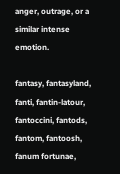anger, outrage, or a similar intense emotion.

fantasy, fantasyland, fanti, fantin-latour, fantoccini, fantods, fantom, fantoosh, fanum fortunae,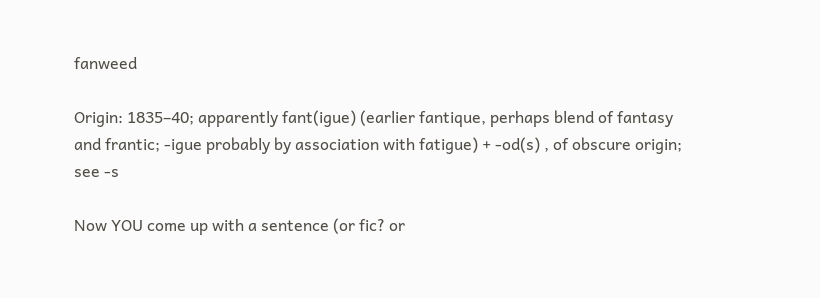fanweed

Origin: 1835–40; apparently fant(igue) (earlier fantique, perhaps blend of fantasy and frantic; -igue probably by association with fatigue) + -od(s) , of obscure origin; see -s

Now YOU come up with a sentence (or fic? or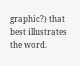graphic?) that best illustrates the word.